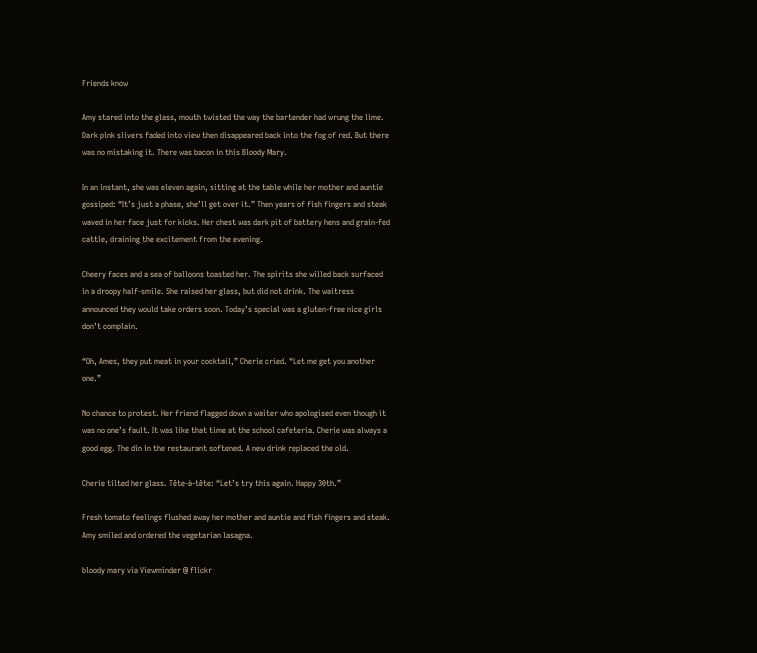Friends know

Amy stared into the glass, mouth twisted the way the bartender had wrung the lime. Dark pink slivers faded into view then disappeared back into the fog of red. But there was no mistaking it. There was bacon in this Bloody Mary.

In an instant, she was eleven again, sitting at the table while her mother and auntie gossiped: “It’s just a phase, she’ll get over it.” Then years of fish fingers and steak waved in her face just for kicks. Her chest was dark pit of battery hens and grain-fed cattle, draining the excitement from the evening.

Cheery faces and a sea of balloons toasted her. The spirits she willed back surfaced in a droopy half-smile. She raised her glass, but did not drink. The waitress announced they would take orders soon. Today’s special was a gluten-free nice girls don’t complain.

“Oh, Ames, they put meat in your cocktail,” Cherie cried. “Let me get you another one.”

No chance to protest. Her friend flagged down a waiter who apologised even though it was no one’s fault. It was like that time at the school cafeteria. Cherie was always a good egg. The din in the restaurant softened. A new drink replaced the old.

Cherie tilted her glass. Tête-à-tête: “Let’s try this again. Happy 30th.”

Fresh tomato feelings flushed away her mother and auntie and fish fingers and steak. Amy smiled and ordered the vegetarian lasagna.

bloody mary via Viewminder @ flickr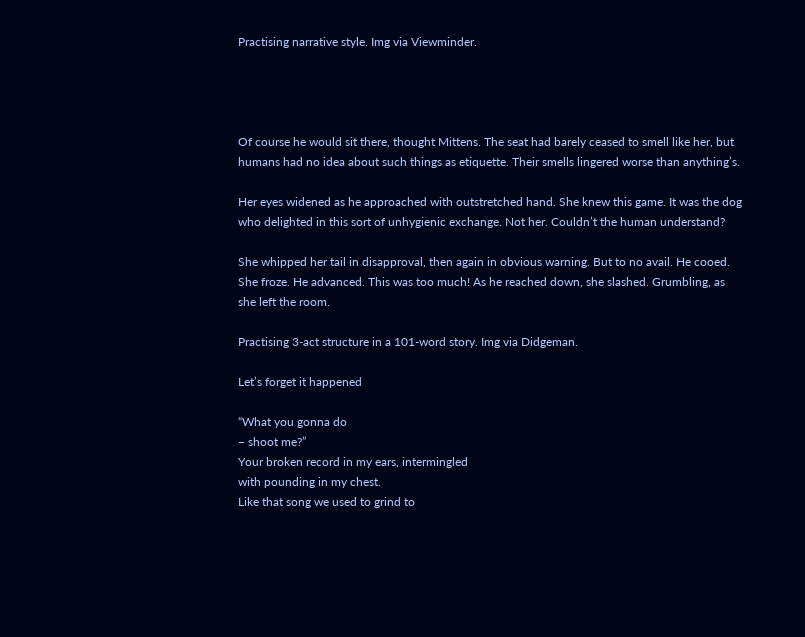Practising narrative style. Img via Viewminder.




Of course he would sit there, thought Mittens. The seat had barely ceased to smell like her, but humans had no idea about such things as etiquette. Their smells lingered worse than anything’s.

Her eyes widened as he approached with outstretched hand. She knew this game. It was the dog who delighted in this sort of unhygienic exchange. Not her. Couldn’t the human understand?

She whipped her tail in disapproval, then again in obvious warning. But to no avail. He cooed. She froze. He advanced. This was too much! As he reached down, she slashed. Grumbling, as she left the room.

Practising 3-act structure in a 101-word story. Img via Didgeman.

Let’s forget it happened

“What you gonna do
– shoot me?”
Your broken record in my ears, intermingled
with pounding in my chest.
Like that song we used to grind to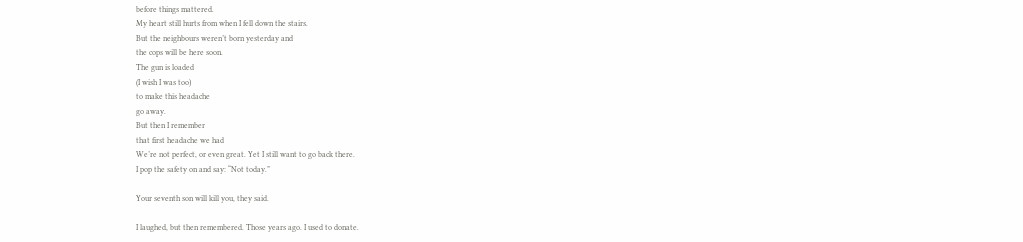before things mattered.
My heart still hurts from when I fell down the stairs.
But the neighbours weren’t born yesterday and
the cops will be here soon.
The gun is loaded
(I wish I was too)
to make this headache
go away.
But then I remember
that first headache we had
We’re not perfect, or even great. Yet I still want to go back there.
I pop the safety on and say: “Not today.”

Your seventh son will kill you, they said.

I laughed, but then remembered. Those years ago. I used to donate.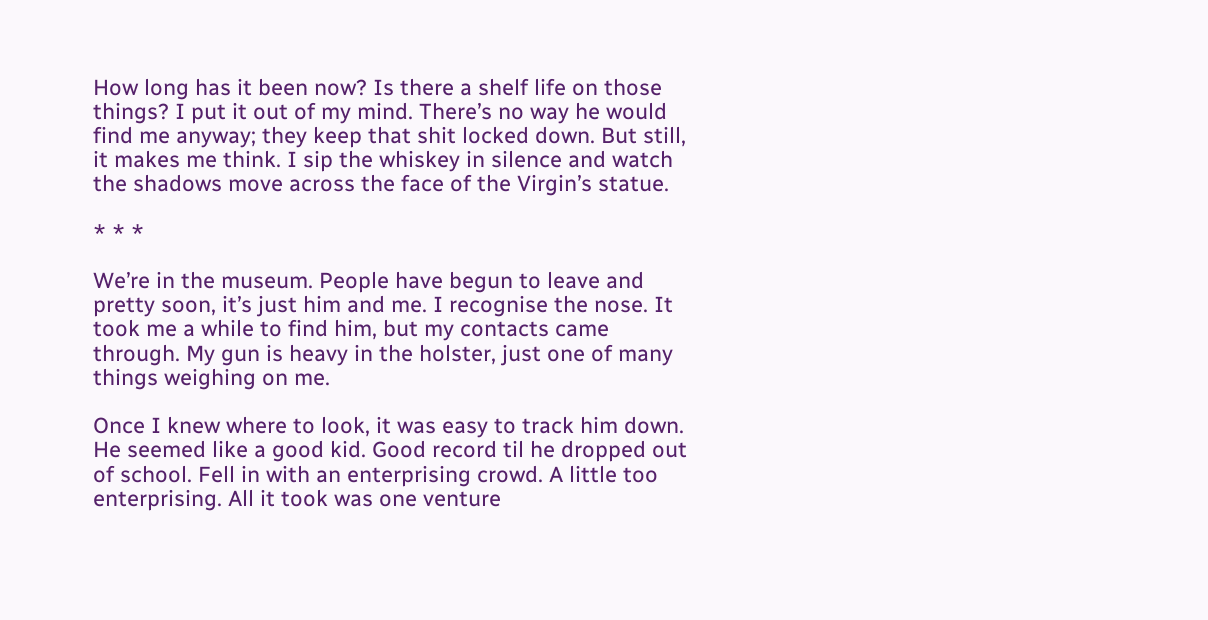How long has it been now? Is there a shelf life on those things? I put it out of my mind. There’s no way he would find me anyway; they keep that shit locked down. But still, it makes me think. I sip the whiskey in silence and watch the shadows move across the face of the Virgin’s statue.

* * *

We’re in the museum. People have begun to leave and pretty soon, it’s just him and me. I recognise the nose. It took me a while to find him, but my contacts came through. My gun is heavy in the holster, just one of many things weighing on me.

Once I knew where to look, it was easy to track him down. He seemed like a good kid. Good record til he dropped out of school. Fell in with an enterprising crowd. A little too enterprising. All it took was one venture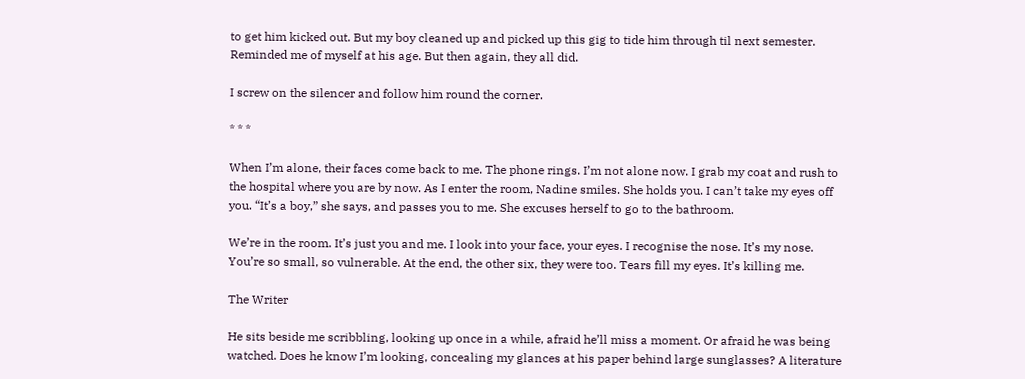to get him kicked out. But my boy cleaned up and picked up this gig to tide him through til next semester. Reminded me of myself at his age. But then again, they all did.

I screw on the silencer and follow him round the corner.

* * *

When I’m alone, their faces come back to me. The phone rings. I’m not alone now. I grab my coat and rush to the hospital where you are by now. As I enter the room, Nadine smiles. She holds you. I can’t take my eyes off you. “It’s a boy,” she says, and passes you to me. She excuses herself to go to the bathroom.

We’re in the room. It’s just you and me. I look into your face, your eyes. I recognise the nose. It’s my nose. You’re so small, so vulnerable. At the end, the other six, they were too. Tears fill my eyes. It’s killing me.

The Writer

He sits beside me scribbling, looking up once in a while, afraid he’ll miss a moment. Or afraid he was being watched. Does he know I’m looking, concealing my glances at his paper behind large sunglasses? A literature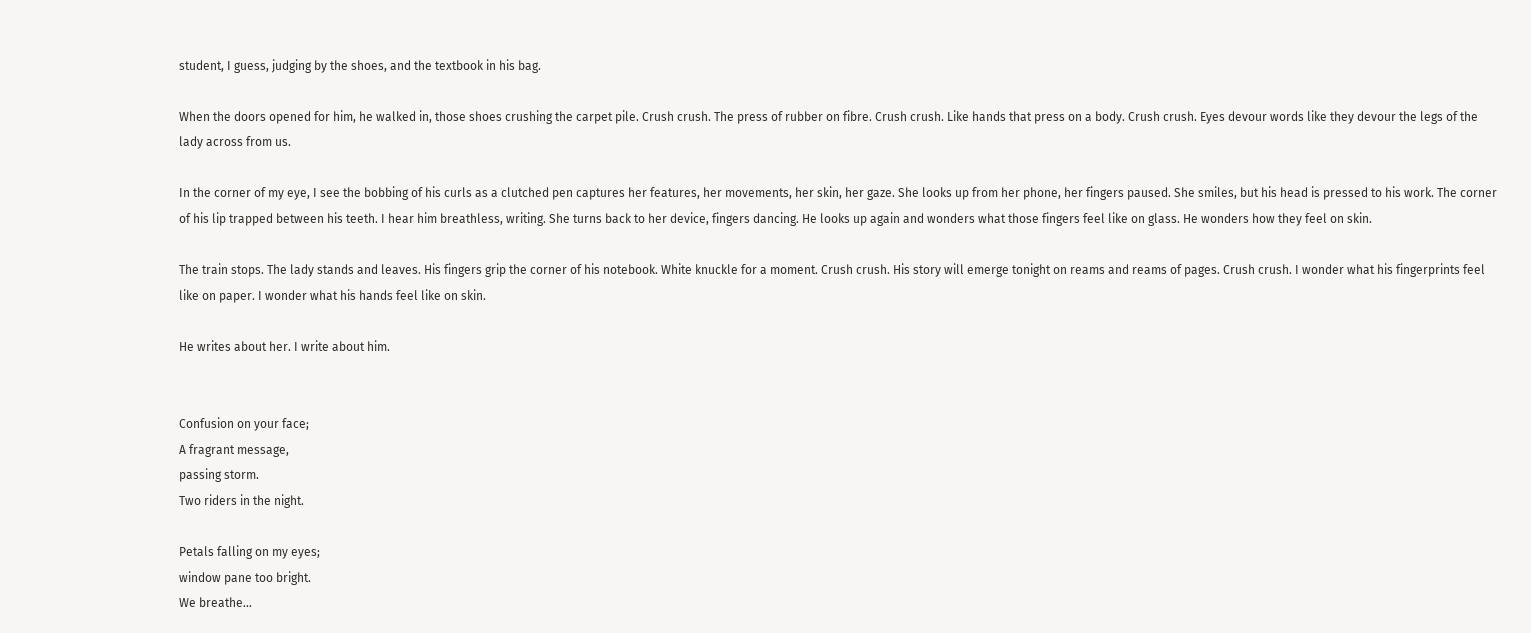student, I guess, judging by the shoes, and the textbook in his bag.

When the doors opened for him, he walked in, those shoes crushing the carpet pile. Crush crush. The press of rubber on fibre. Crush crush. Like hands that press on a body. Crush crush. Eyes devour words like they devour the legs of the lady across from us.

In the corner of my eye, I see the bobbing of his curls as a clutched pen captures her features, her movements, her skin, her gaze. She looks up from her phone, her fingers paused. She smiles, but his head is pressed to his work. The corner of his lip trapped between his teeth. I hear him breathless, writing. She turns back to her device, fingers dancing. He looks up again and wonders what those fingers feel like on glass. He wonders how they feel on skin.

The train stops. The lady stands and leaves. His fingers grip the corner of his notebook. White knuckle for a moment. Crush crush. His story will emerge tonight on reams and reams of pages. Crush crush. I wonder what his fingerprints feel like on paper. I wonder what his hands feel like on skin.

He writes about her. I write about him.


Confusion on your face;
A fragrant message,
passing storm.
Two riders in the night.

Petals falling on my eyes;
window pane too bright.
We breathe…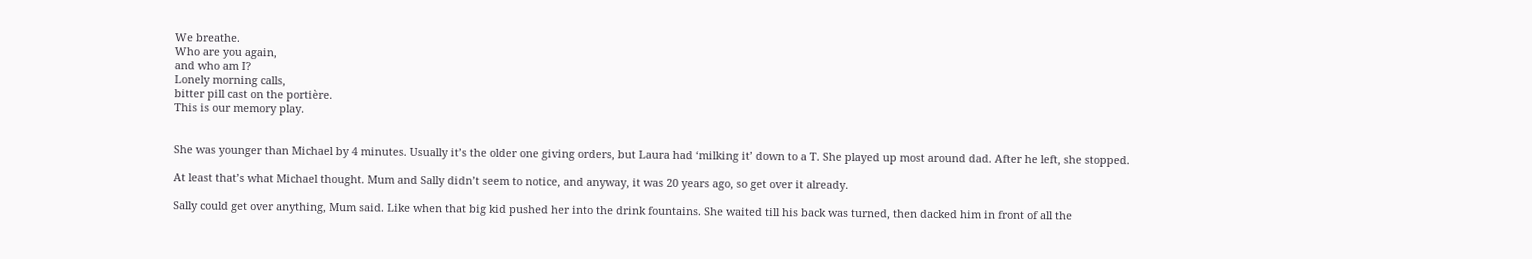We breathe.
Who are you again,
and who am I?
Lonely morning calls,
bitter pill cast on the portière.
This is our memory play.


She was younger than Michael by 4 minutes. Usually it’s the older one giving orders, but Laura had ‘milking it’ down to a T. She played up most around dad. After he left, she stopped.

At least that’s what Michael thought. Mum and Sally didn’t seem to notice, and anyway, it was 20 years ago, so get over it already.

Sally could get over anything, Mum said. Like when that big kid pushed her into the drink fountains. She waited till his back was turned, then dacked him in front of all the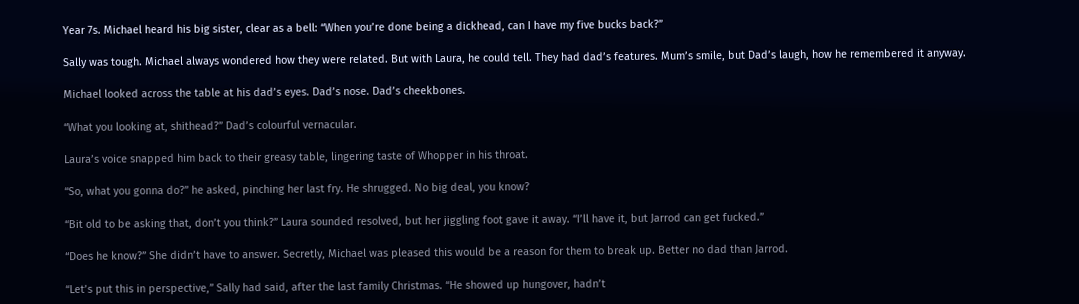Year 7s. Michael heard his big sister, clear as a bell: “When you’re done being a dickhead, can I have my five bucks back?”

Sally was tough. Michael always wondered how they were related. But with Laura, he could tell. They had dad’s features. Mum’s smile, but Dad’s laugh, how he remembered it anyway.

Michael looked across the table at his dad’s eyes. Dad’s nose. Dad’s cheekbones.

“What you looking at, shithead?” Dad’s colourful vernacular.

Laura’s voice snapped him back to their greasy table, lingering taste of Whopper in his throat.

“So, what you gonna do?” he asked, pinching her last fry. He shrugged. No big deal, you know?

“Bit old to be asking that, don’t you think?” Laura sounded resolved, but her jiggling foot gave it away. “I’ll have it, but Jarrod can get fucked.”

“Does he know?” She didn’t have to answer. Secretly, Michael was pleased this would be a reason for them to break up. Better no dad than Jarrod.

“Let’s put this in perspective,” Sally had said, after the last family Christmas. “He showed up hungover, hadn’t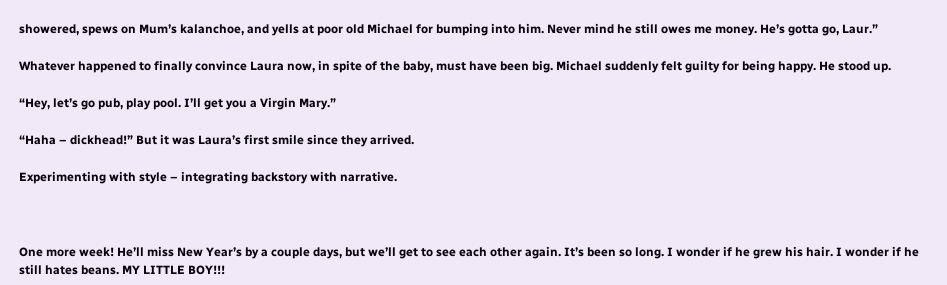showered, spews on Mum’s kalanchoe, and yells at poor old Michael for bumping into him. Never mind he still owes me money. He’s gotta go, Laur.”

Whatever happened to finally convince Laura now, in spite of the baby, must have been big. Michael suddenly felt guilty for being happy. He stood up.

“Hey, let’s go pub, play pool. I’ll get you a Virgin Mary.”

“Haha – dickhead!” But it was Laura’s first smile since they arrived.

Experimenting with style – integrating backstory with narrative.



One more week! He’ll miss New Year’s by a couple days, but we’ll get to see each other again. It’s been so long. I wonder if he grew his hair. I wonder if he still hates beans. MY LITTLE BOY!!!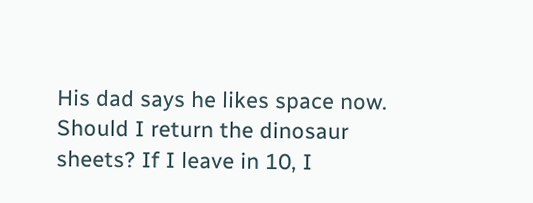His dad says he likes space now. Should I return the dinosaur sheets? If I leave in 10, I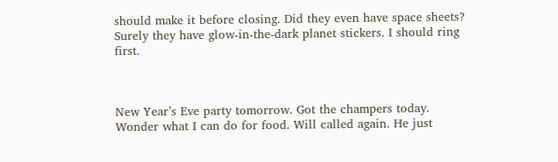should make it before closing. Did they even have space sheets? Surely they have glow-in-the-dark planet stickers. I should ring first.



New Year’s Eve party tomorrow. Got the champers today. Wonder what I can do for food. Will called again. He just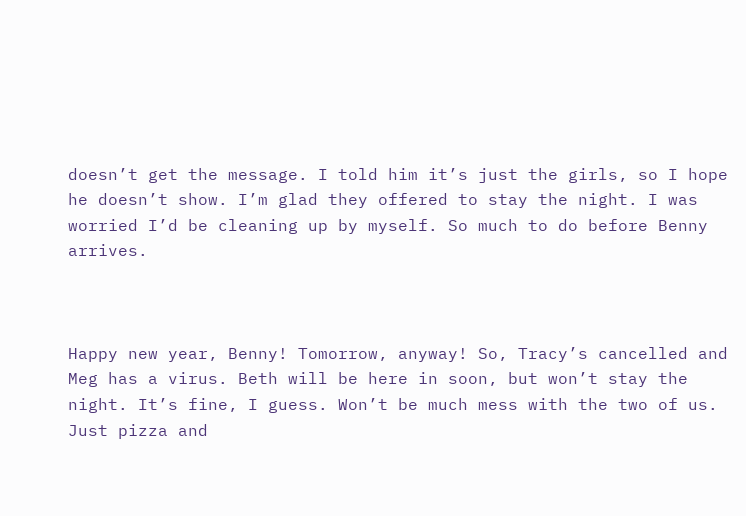doesn’t get the message. I told him it’s just the girls, so I hope he doesn’t show. I’m glad they offered to stay the night. I was worried I’d be cleaning up by myself. So much to do before Benny arrives.



Happy new year, Benny! Tomorrow, anyway! So, Tracy’s cancelled and Meg has a virus. Beth will be here in soon, but won’t stay the night. It’s fine, I guess. Won’t be much mess with the two of us. Just pizza and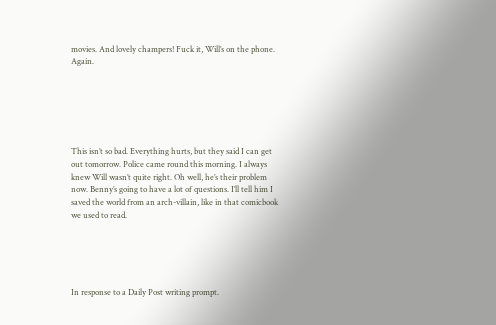movies. And lovely champers! Fuck it, Will’s on the phone. Again.






This isn’t so bad. Everything hurts, but they said I can get out tomorrow. Police came round this morning. I always knew Will wasn’t quite right. Oh well, he’s their problem now. Benny’s going to have a lot of questions. I’ll tell him I saved the world from an arch-villain, like in that comicbook we used to read.





In response to a Daily Post writing prompt.